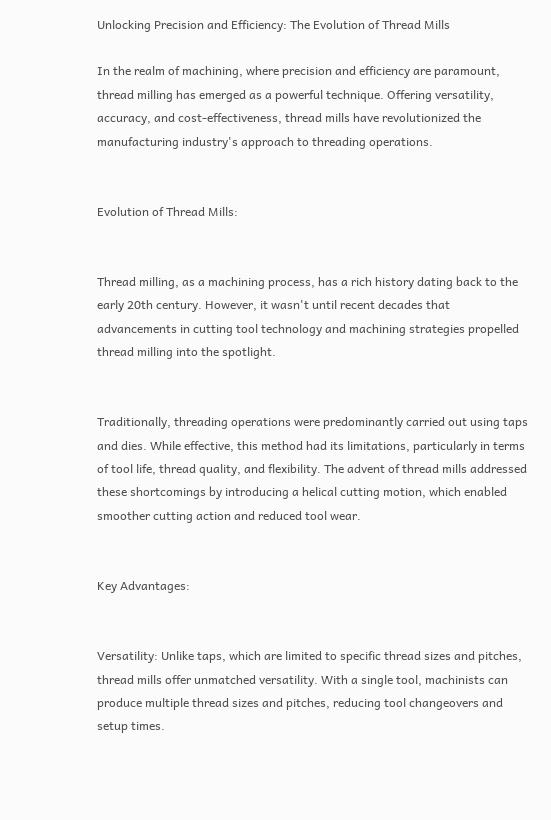Unlocking Precision and Efficiency: The Evolution of Thread Mills

In the realm of machining, where precision and efficiency are paramount, thread milling has emerged as a powerful technique. Offering versatility, accuracy, and cost-effectiveness, thread mills have revolutionized the manufacturing industry's approach to threading operations.


Evolution of Thread Mills:


Thread milling, as a machining process, has a rich history dating back to the early 20th century. However, it wasn't until recent decades that advancements in cutting tool technology and machining strategies propelled thread milling into the spotlight.


Traditionally, threading operations were predominantly carried out using taps and dies. While effective, this method had its limitations, particularly in terms of tool life, thread quality, and flexibility. The advent of thread mills addressed these shortcomings by introducing a helical cutting motion, which enabled smoother cutting action and reduced tool wear.


Key Advantages:


Versatility: Unlike taps, which are limited to specific thread sizes and pitches, thread mills offer unmatched versatility. With a single tool, machinists can produce multiple thread sizes and pitches, reducing tool changeovers and setup times.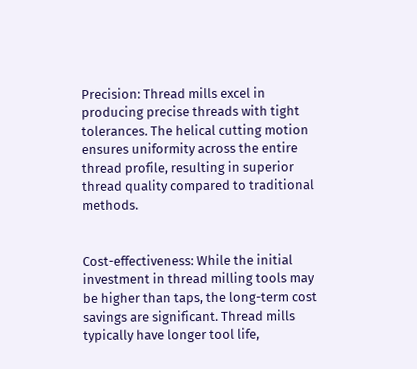Precision: Thread mills excel in producing precise threads with tight tolerances. The helical cutting motion ensures uniformity across the entire thread profile, resulting in superior thread quality compared to traditional methods.


Cost-effectiveness: While the initial investment in thread milling tools may be higher than taps, the long-term cost savings are significant. Thread mills typically have longer tool life,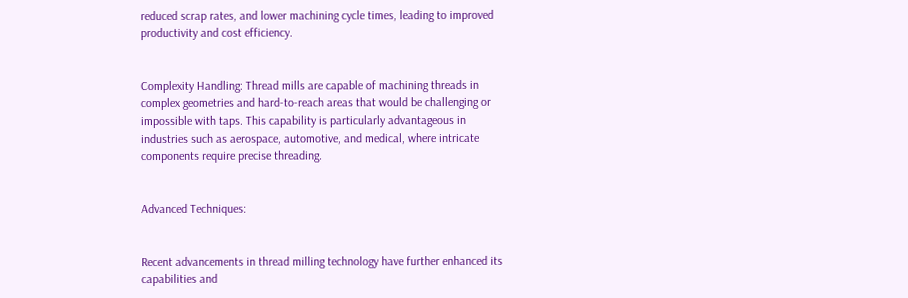reduced scrap rates, and lower machining cycle times, leading to improved productivity and cost efficiency.


Complexity Handling: Thread mills are capable of machining threads in complex geometries and hard-to-reach areas that would be challenging or impossible with taps. This capability is particularly advantageous in industries such as aerospace, automotive, and medical, where intricate components require precise threading.


Advanced Techniques:


Recent advancements in thread milling technology have further enhanced its capabilities and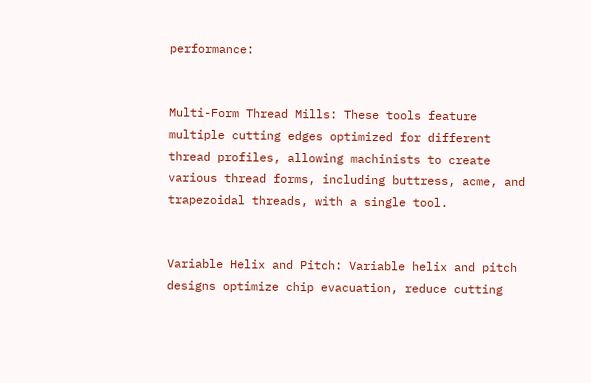performance:


Multi-Form Thread Mills: These tools feature multiple cutting edges optimized for different thread profiles, allowing machinists to create various thread forms, including buttress, acme, and trapezoidal threads, with a single tool.


Variable Helix and Pitch: Variable helix and pitch designs optimize chip evacuation, reduce cutting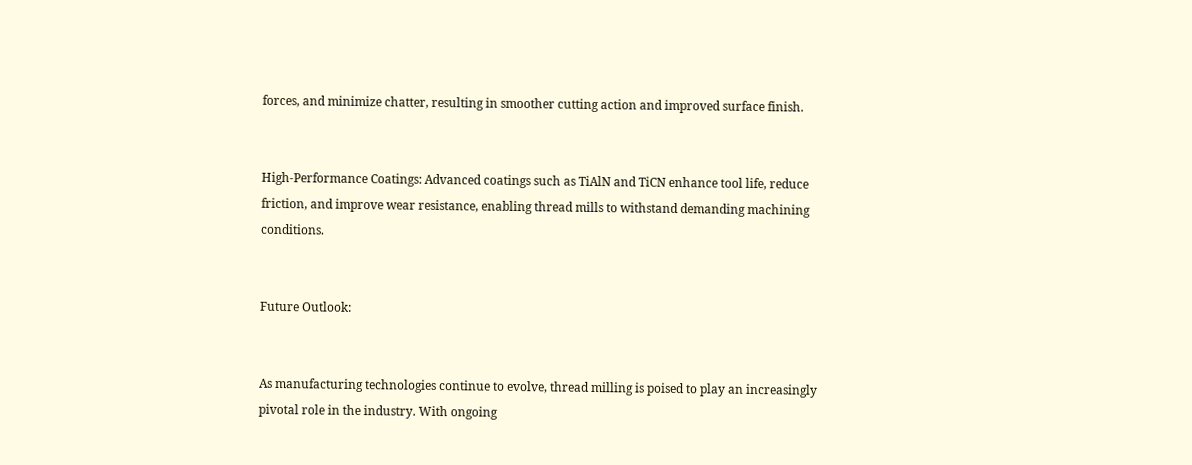forces, and minimize chatter, resulting in smoother cutting action and improved surface finish.


High-Performance Coatings: Advanced coatings such as TiAlN and TiCN enhance tool life, reduce friction, and improve wear resistance, enabling thread mills to withstand demanding machining conditions.


Future Outlook:


As manufacturing technologies continue to evolve, thread milling is poised to play an increasingly pivotal role in the industry. With ongoing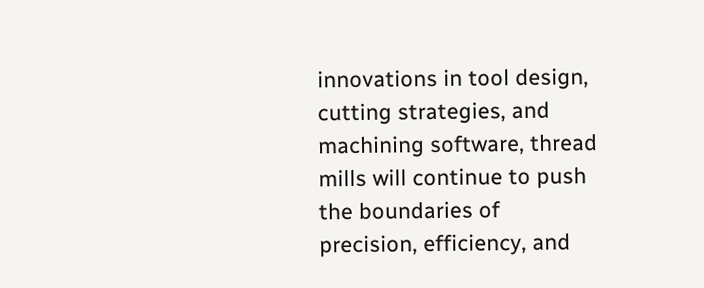innovations in tool design, cutting strategies, and machining software, thread mills will continue to push the boundaries of precision, efficiency, and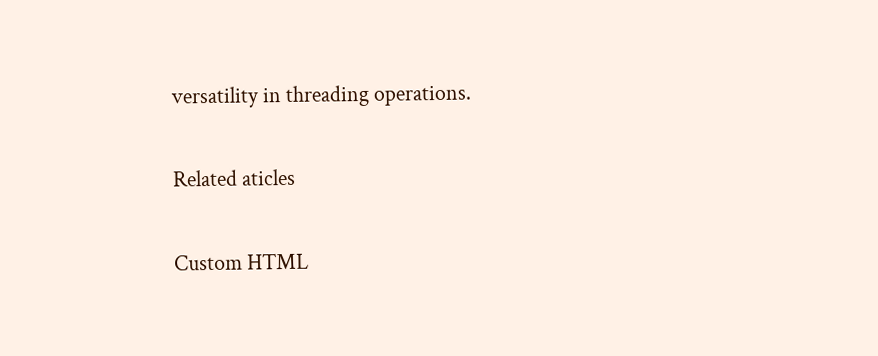versatility in threading operations.

Related aticles

Custom HTML